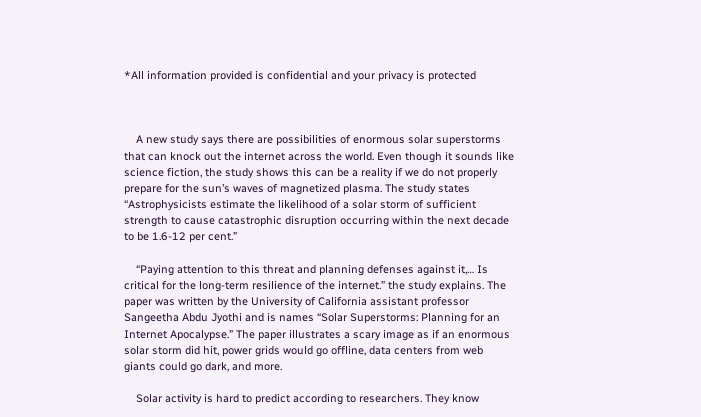*All information provided is confidential and your privacy is protected



    A new study says there are possibilities of enormous solar superstorms that can knock out the internet across the world. Even though it sounds like science fiction, the study shows this can be a reality if we do not properly prepare for the sun’s waves of magnetized plasma. The study states “Astrophysicists estimate the likelihood of a solar storm of sufficient strength to cause catastrophic disruption occurring within the next decade to be 1.6-12 per cent.”

    “Paying attention to this threat and planning defenses against it,… Is critical for the long-term resilience of the internet.” the study explains. The paper was written by the University of California assistant professor Sangeetha Abdu Jyothi and is names “Solar Superstorms: Planning for an Internet Apocalypse.” The paper illustrates a scary image as if an enormous solar storm did hit, power grids would go offline, data centers from web giants could go dark, and more.

    Solar activity is hard to predict according to researchers. They know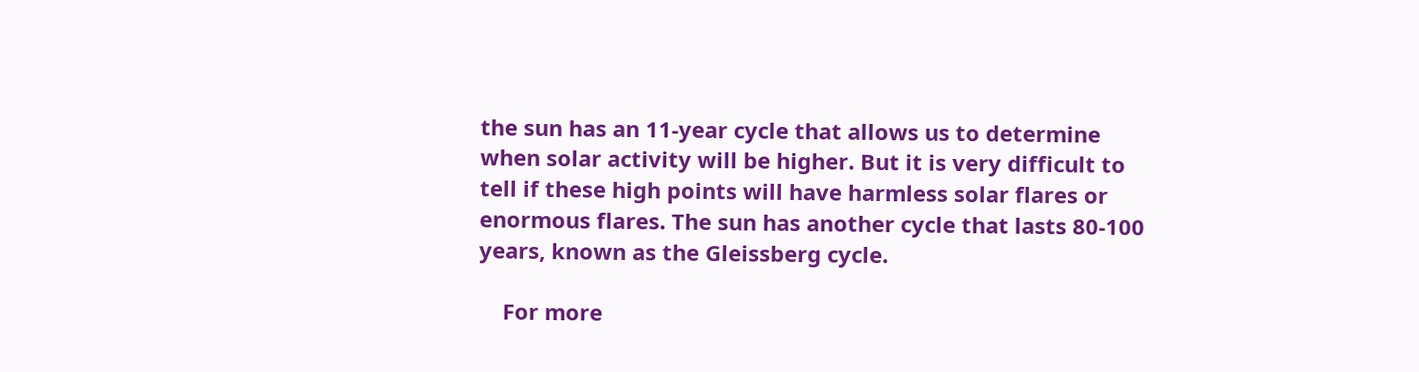the sun has an 11-year cycle that allows us to determine when solar activity will be higher. But it is very difficult to tell if these high points will have harmless solar flares or enormous flares. The sun has another cycle that lasts 80-100 years, known as the Gleissberg cycle.

    For more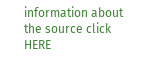information about the source click HERE